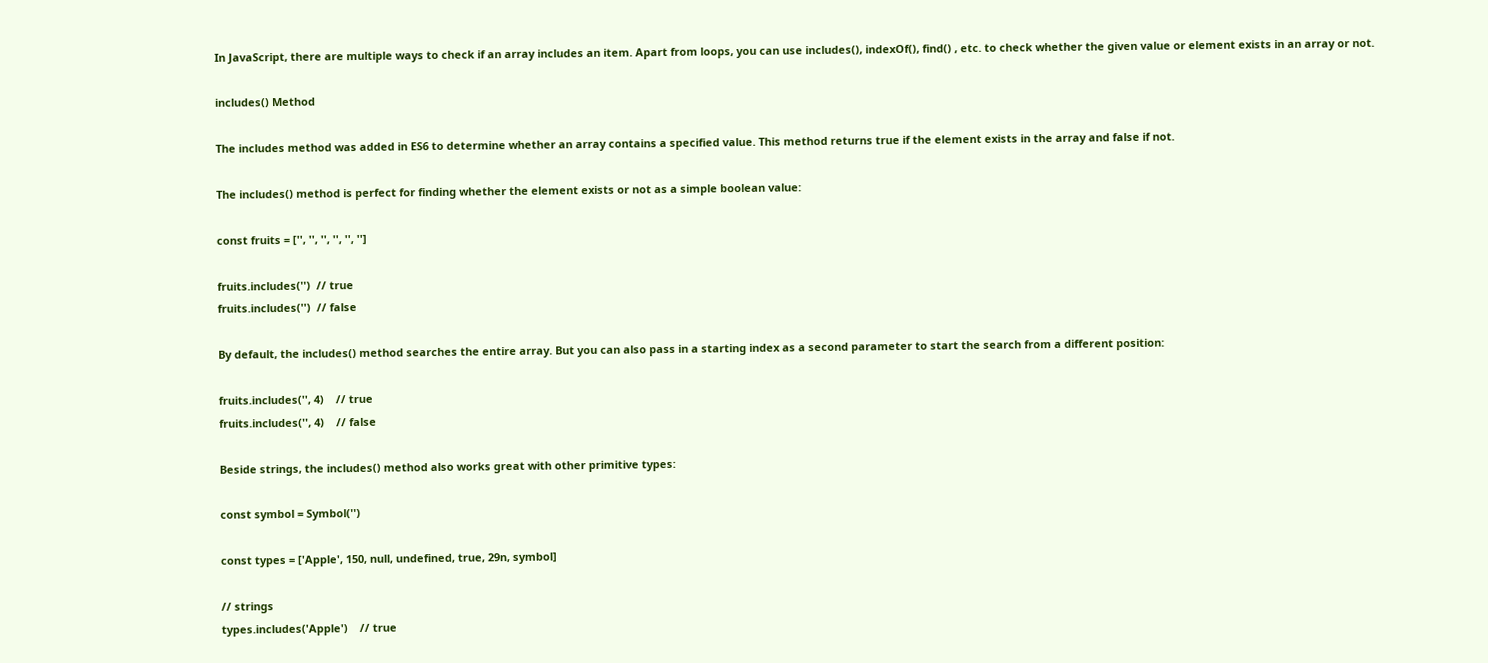In JavaScript, there are multiple ways to check if an array includes an item. Apart from loops, you can use includes(), indexOf(), find() , etc. to check whether the given value or element exists in an array or not.

includes() Method

The includes method was added in ES6 to determine whether an array contains a specified value. This method returns true if the element exists in the array and false if not.

The includes() method is perfect for finding whether the element exists or not as a simple boolean value:

const fruits = ['', '', '', '', '', '']

fruits.includes('')  // true
fruits.includes('')  // false

By default, the includes() method searches the entire array. But you can also pass in a starting index as a second parameter to start the search from a different position:

fruits.includes('', 4)    // true
fruits.includes('', 4)    // false

Beside strings, the includes() method also works great with other primitive types:

const symbol = Symbol('')

const types = ['Apple', 150, null, undefined, true, 29n, symbol]

// strings
types.includes('Apple')    // true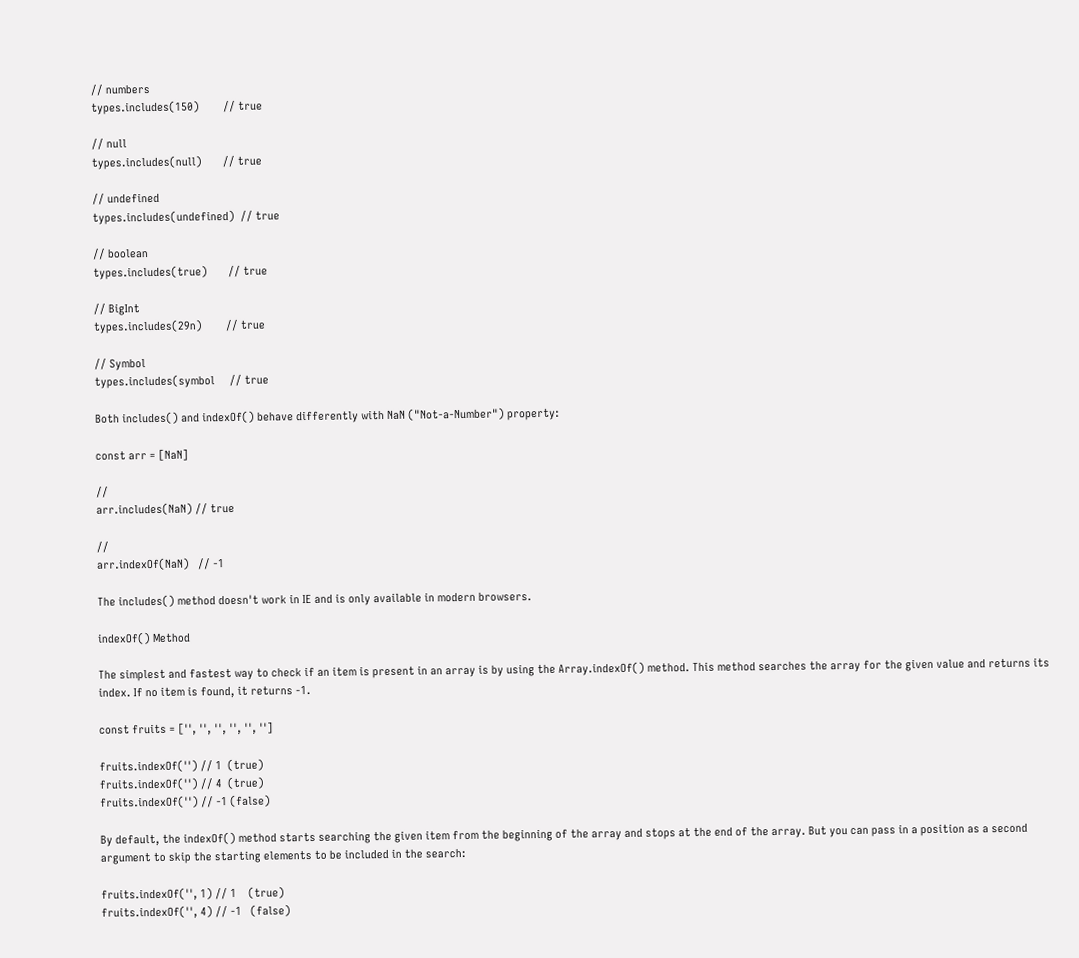// numbers
types.includes(150)        // true

// null
types.includes(null)       // true

// undefined
types.includes(undefined)  // true

// boolean
types.includes(true)       // true

// BigInt
types.includes(29n)        // true

// Symbol
types.includes(symbol     // true

Both includes() and indexOf() behave differently with NaN ("Not-a-Number") property:

const arr = [NaN]

//
arr.includes(NaN) // true

//
arr.indexOf(NaN)   // -1

The includes() method doesn't work in IE and is only available in modern browsers.

indexOf() Method

The simplest and fastest way to check if an item is present in an array is by using the Array.indexOf() method. This method searches the array for the given value and returns its index. If no item is found, it returns -1.

const fruits = ['', '', '', '', '', '']

fruits.indexOf('') // 1  (true)
fruits.indexOf('') // 4  (true)
fruits.indexOf('') // -1 (false)

By default, the indexOf() method starts searching the given item from the beginning of the array and stops at the end of the array. But you can pass in a position as a second argument to skip the starting elements to be included in the search:

fruits.indexOf('', 1) // 1    (true)
fruits.indexOf('', 4) // -1   (false)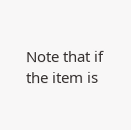Note that if the item is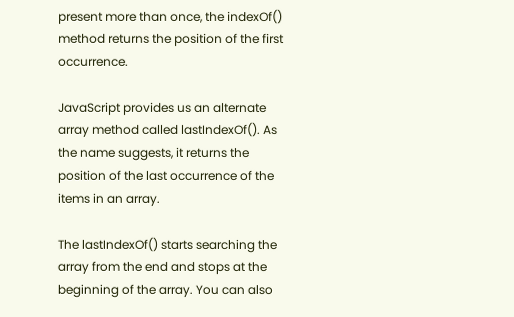present more than once, the indexOf() method returns the position of the first occurrence.

JavaScript provides us an alternate array method called lastIndexOf(). As the name suggests, it returns the position of the last occurrence of the items in an array.

The lastIndexOf() starts searching the array from the end and stops at the beginning of the array. You can also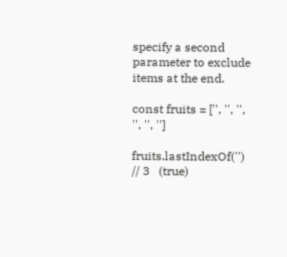specify a second parameter to exclude items at the end.

const fruits = ['', '', '', '', '', '']

fruits.lastIndexOf('')       // 3   (true)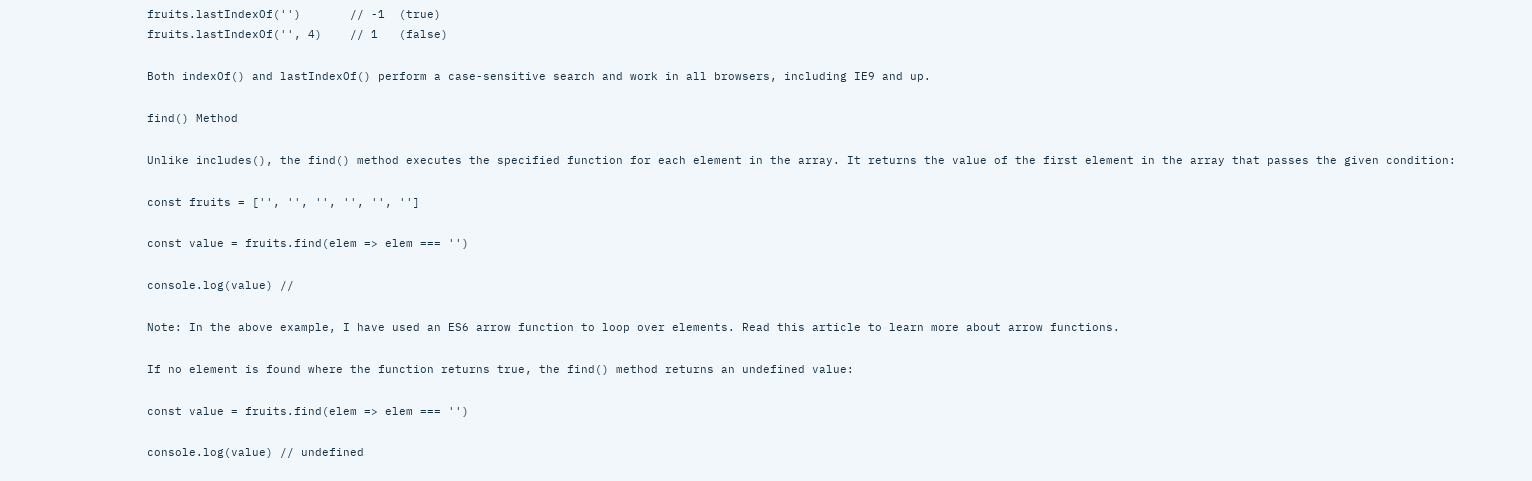fruits.lastIndexOf('')       // -1  (true)
fruits.lastIndexOf('', 4)    // 1   (false)

Both indexOf() and lastIndexOf() perform a case-sensitive search and work in all browsers, including IE9 and up.

find() Method

Unlike includes(), the find() method executes the specified function for each element in the array. It returns the value of the first element in the array that passes the given condition:

const fruits = ['', '', '', '', '', '']

const value = fruits.find(elem => elem === '')

console.log(value) //

Note: In the above example, I have used an ES6 arrow function to loop over elements. Read this article to learn more about arrow functions.

If no element is found where the function returns true, the find() method returns an undefined value:

const value = fruits.find(elem => elem === '')

console.log(value) // undefined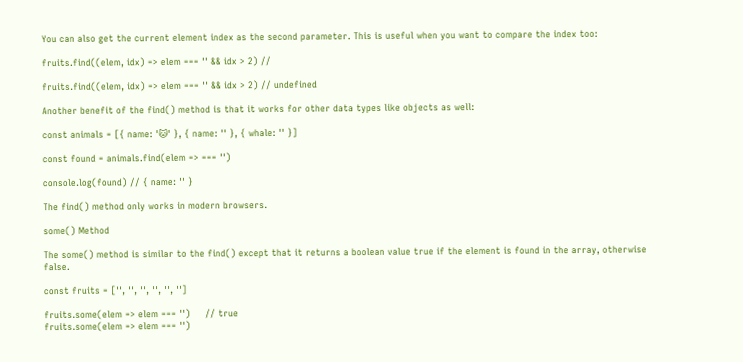You can also get the current element index as the second parameter. This is useful when you want to compare the index too:

fruits.find((elem, idx) => elem === '' && idx > 2) //

fruits.find((elem, idx) => elem === '' && idx > 2) // undefined

Another benefit of the find() method is that it works for other data types like objects as well:

const animals = [{ name: '🐱' }, { name: '' }, { whale: '' }]

const found = animals.find(elem => === '')

console.log(found) // { name: '' }

The find() method only works in modern browsers.

some() Method

The some() method is similar to the find() except that it returns a boolean value true if the element is found in the array, otherwise false.

const fruits = ['', '', '', '', '', '']

fruits.some(elem => elem === '')     // true
fruits.some(elem => elem === '')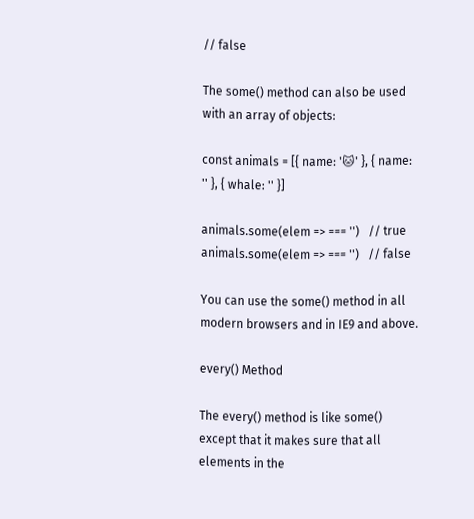// false

The some() method can also be used with an array of objects:

const animals = [{ name: '🐱' }, { name: '' }, { whale: '' }]

animals.some(elem => === '')   // true
animals.some(elem => === '')   // false

You can use the some() method in all modern browsers and in IE9 and above.

every() Method

The every() method is like some() except that it makes sure that all elements in the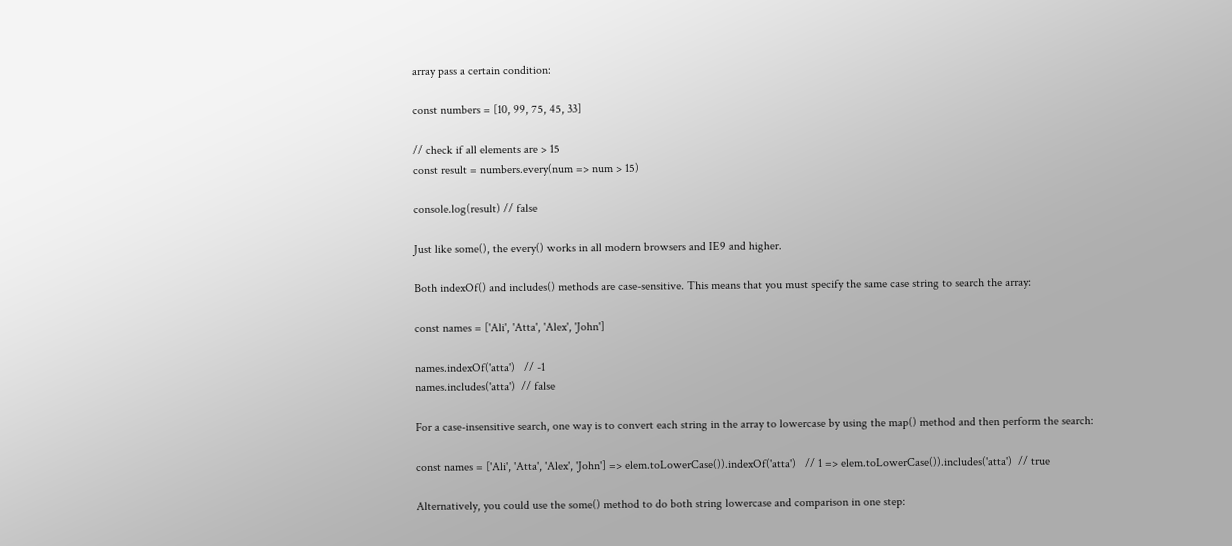array pass a certain condition:

const numbers = [10, 99, 75, 45, 33]

// check if all elements are > 15
const result = numbers.every(num => num > 15)

console.log(result) // false

Just like some(), the every() works in all modern browsers and IE9 and higher.

Both indexOf() and includes() methods are case-sensitive. This means that you must specify the same case string to search the array:

const names = ['Ali', 'Atta', 'Alex', 'John']

names.indexOf('atta')   // -1
names.includes('atta')  // false

For a case-insensitive search, one way is to convert each string in the array to lowercase by using the map() method and then perform the search:

const names = ['Ali', 'Atta', 'Alex', 'John'] => elem.toLowerCase()).indexOf('atta')   // 1 => elem.toLowerCase()).includes('atta')  // true

Alternatively, you could use the some() method to do both string lowercase and comparison in one step: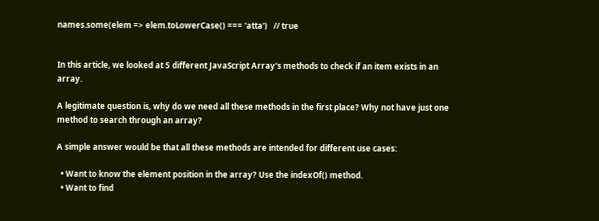names.some(elem => elem.toLowerCase() === 'atta')   // true


In this article, we looked at 5 different JavaScript Array's methods to check if an item exists in an array.

A legitimate question is, why do we need all these methods in the first place? Why not have just one method to search through an array?

A simple answer would be that all these methods are intended for different use cases:

  • Want to know the element position in the array? Use the indexOf() method.
  • Want to find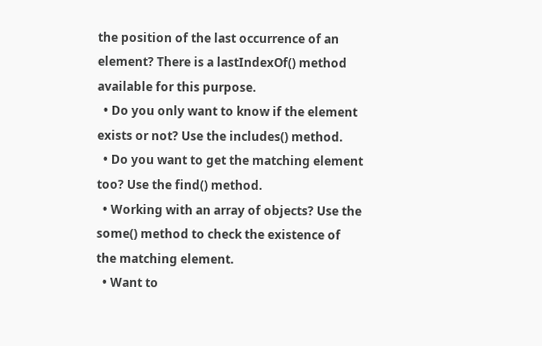the position of the last occurrence of an element? There is a lastIndexOf() method available for this purpose.
  • Do you only want to know if the element exists or not? Use the includes() method.
  • Do you want to get the matching element too? Use the find() method.
  • Working with an array of objects? Use the some() method to check the existence of the matching element.
  • Want to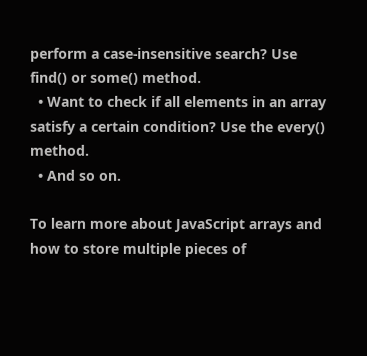perform a case-insensitive search? Use find() or some() method.
  • Want to check if all elements in an array satisfy a certain condition? Use the every() method.
  • And so on.

To learn more about JavaScript arrays and how to store multiple pieces of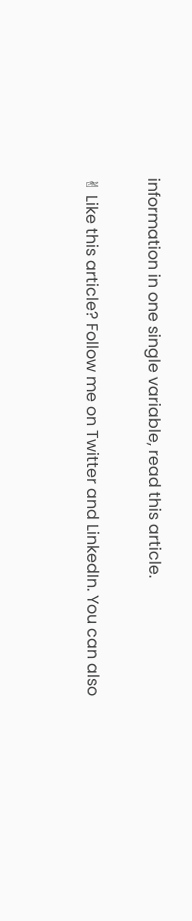information in one single variable, read this article.

✌ Like this article? Follow me on Twitter and LinkedIn. You can also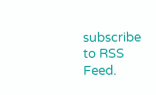subscribe to RSS Feed.